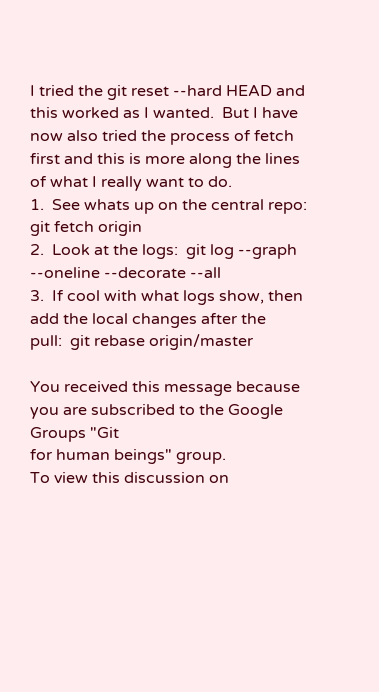I tried the git reset --hard HEAD and this worked as I wanted.  But I have
now also tried the process of fetch first and this is more along the lines
of what I really want to do.
1.  See whats up on the central repo:  git fetch origin
2.  Look at the logs:  git log --graph --oneline --decorate --all
3.  If cool with what logs show, then add the local changes after the
pull:  git rebase origin/master

You received this message because you are subscribed to the Google Groups "Git
for human beings" group.
To view this discussion on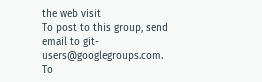the web visit
To post to this group, send email to git-users@googlegroups.com.
To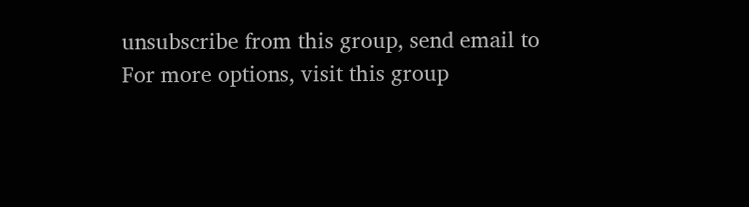unsubscribe from this group, send email to
For more options, visit this group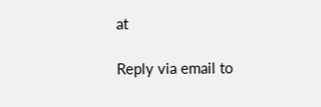at

Reply via email to